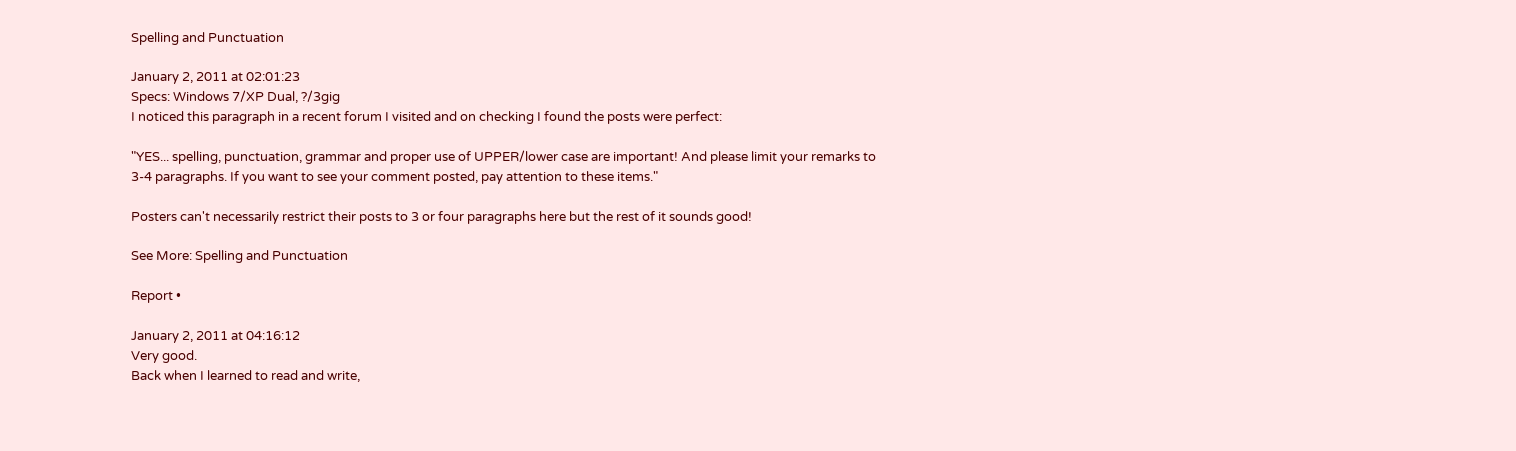Spelling and Punctuation

January 2, 2011 at 02:01:23
Specs: Windows 7/XP Dual, ?/3gig
I noticed this paragraph in a recent forum I visited and on checking I found the posts were perfect:

"YES... spelling, punctuation, grammar and proper use of UPPER/lower case are important! And please limit your remarks to 3-4 paragraphs. If you want to see your comment posted, pay attention to these items."

Posters can't necessarily restrict their posts to 3 or four paragraphs here but the rest of it sounds good!

See More: Spelling and Punctuation

Report •

January 2, 2011 at 04:16:12
Very good.
Back when I learned to read and write,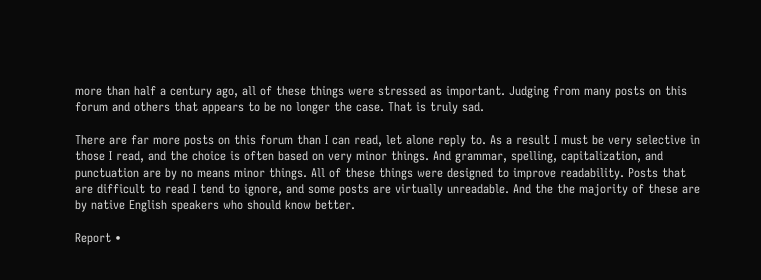more than half a century ago, all of these things were stressed as important. Judging from many posts on this forum and others that appears to be no longer the case. That is truly sad.

There are far more posts on this forum than I can read, let alone reply to. As a result I must be very selective in those I read, and the choice is often based on very minor things. And grammar, spelling, capitalization, and punctuation are by no means minor things. All of these things were designed to improve readability. Posts that are difficult to read I tend to ignore, and some posts are virtually unreadable. And the the majority of these are by native English speakers who should know better.

Report •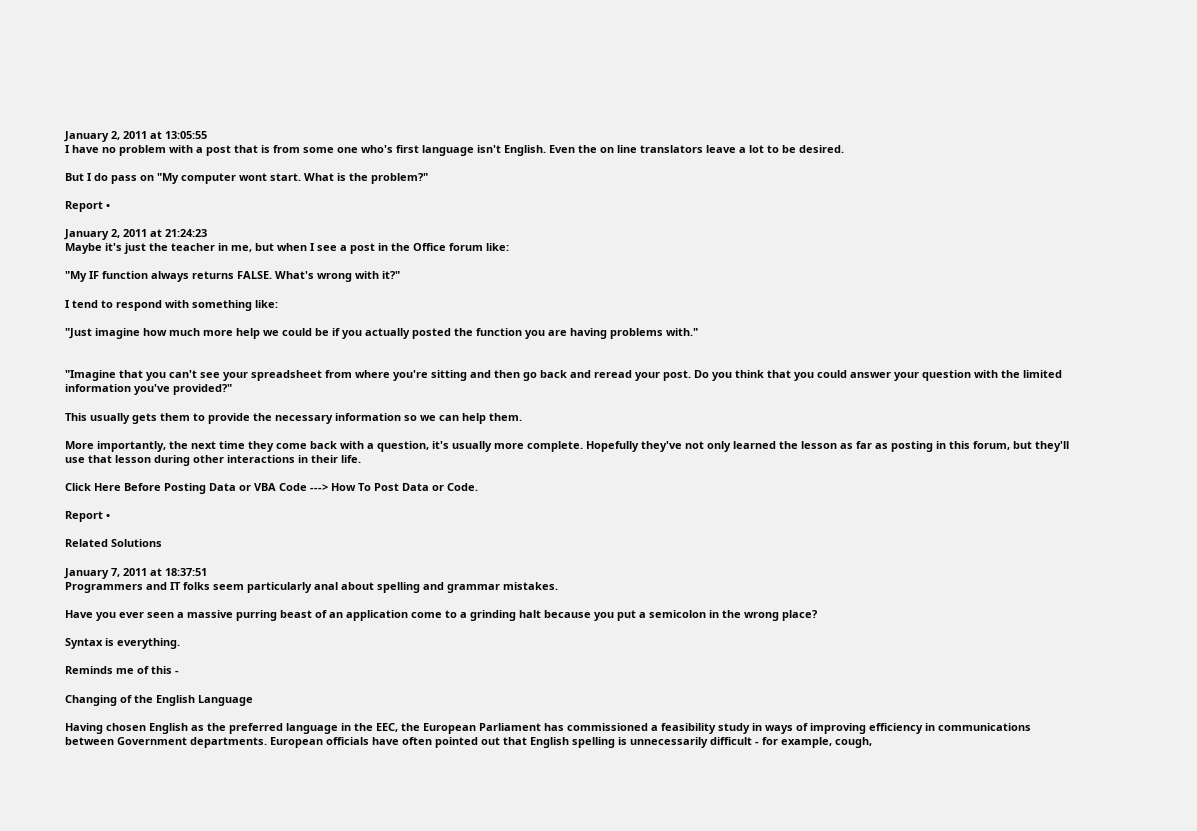January 2, 2011 at 13:05:55
I have no problem with a post that is from some one who's first language isn't English. Even the on line translators leave a lot to be desired.

But I do pass on "My computer wont start. What is the problem?"

Report •

January 2, 2011 at 21:24:23
Maybe it's just the teacher in me, but when I see a post in the Office forum like:

"My IF function always returns FALSE. What's wrong with it?"

I tend to respond with something like:

"Just imagine how much more help we could be if you actually posted the function you are having problems with."


"Imagine that you can't see your spreadsheet from where you're sitting and then go back and reread your post. Do you think that you could answer your question with the limited information you've provided?"

This usually gets them to provide the necessary information so we can help them.

More importantly, the next time they come back with a question, it's usually more complete. Hopefully they've not only learned the lesson as far as posting in this forum, but they'll use that lesson during other interactions in their life.

Click Here Before Posting Data or VBA Code ---> How To Post Data or Code.

Report •

Related Solutions

January 7, 2011 at 18:37:51
Programmers and IT folks seem particularly anal about spelling and grammar mistakes.

Have you ever seen a massive purring beast of an application come to a grinding halt because you put a semicolon in the wrong place?

Syntax is everything.

Reminds me of this -

Changing of the English Language

Having chosen English as the preferred language in the EEC, the European Parliament has commissioned a feasibility study in ways of improving efficiency in communications between Government departments. European officials have often pointed out that English spelling is unnecessarily difficult - for example, cough,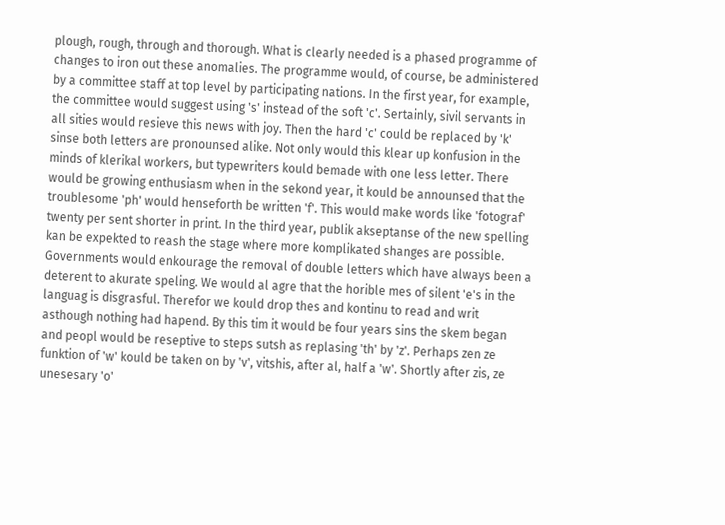plough, rough, through and thorough. What is clearly needed is a phased programme of changes to iron out these anomalies. The programme would, of course, be administered by a committee staff at top level by participating nations. In the first year, for example, the committee would suggest using 's' instead of the soft 'c'. Sertainly, sivil servants in all sities would resieve this news with joy. Then the hard 'c' could be replaced by 'k' sinse both letters are pronounsed alike. Not only would this klear up konfusion in the minds of klerikal workers, but typewriters kould bemade with one less letter. There would be growing enthusiasm when in the sekond year, it kould be announsed that the troublesome 'ph' would henseforth be written 'f'. This would make words like 'fotograf' twenty per sent shorter in print. In the third year, publik akseptanse of the new spelling kan be expekted to reash the stage where more komplikated shanges are possible. Governments would enkourage the removal of double letters which have always been a deterent to akurate speling. We would al agre that the horible mes of silent 'e's in the languag is disgrasful. Therefor we kould drop thes and kontinu to read and writ asthough nothing had hapend. By this tim it would be four years sins the skem began and peopl would be reseptive to steps sutsh as replasing 'th' by 'z'. Perhaps zen ze funktion of 'w' kould be taken on by 'v', vitshis, after al, half a 'w'. Shortly after zis, ze unesesary 'o'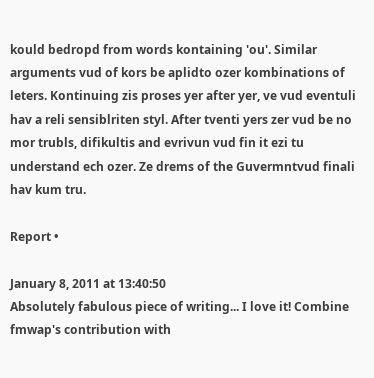kould bedropd from words kontaining 'ou'. Similar arguments vud of kors be aplidto ozer kombinations of leters. Kontinuing zis proses yer after yer, ve vud eventuli hav a reli sensiblriten styl. After tventi yers zer vud be no mor trubls, difikultis and evrivun vud fin it ezi tu understand ech ozer. Ze drems of the Guvermntvud finali hav kum tru.

Report •

January 8, 2011 at 13:40:50
Absolutely fabulous piece of writing... I love it! Combine fmwap's contribution with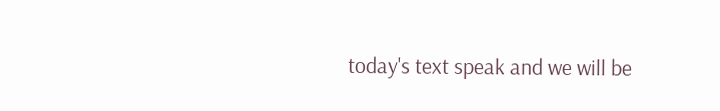today's text speak and we will be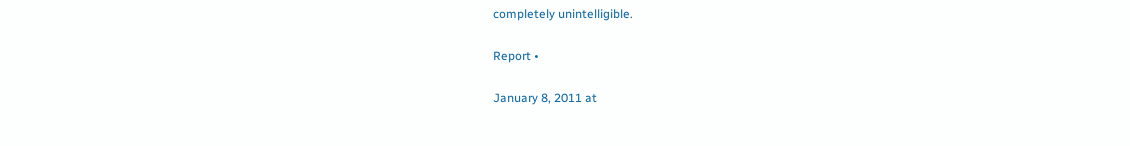completely unintelligible.

Report •

January 8, 2011 at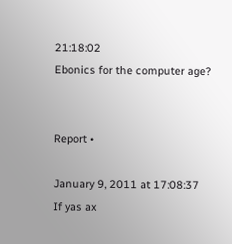21:18:02
Ebonics for the computer age?


Report •

January 9, 2011 at 17:08:37
If yas ax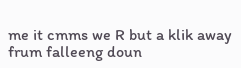me it cmms we R but a klik away frum falleeng doun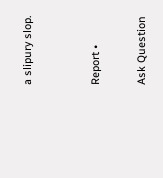a slipury slop.


Report •

Ask Question